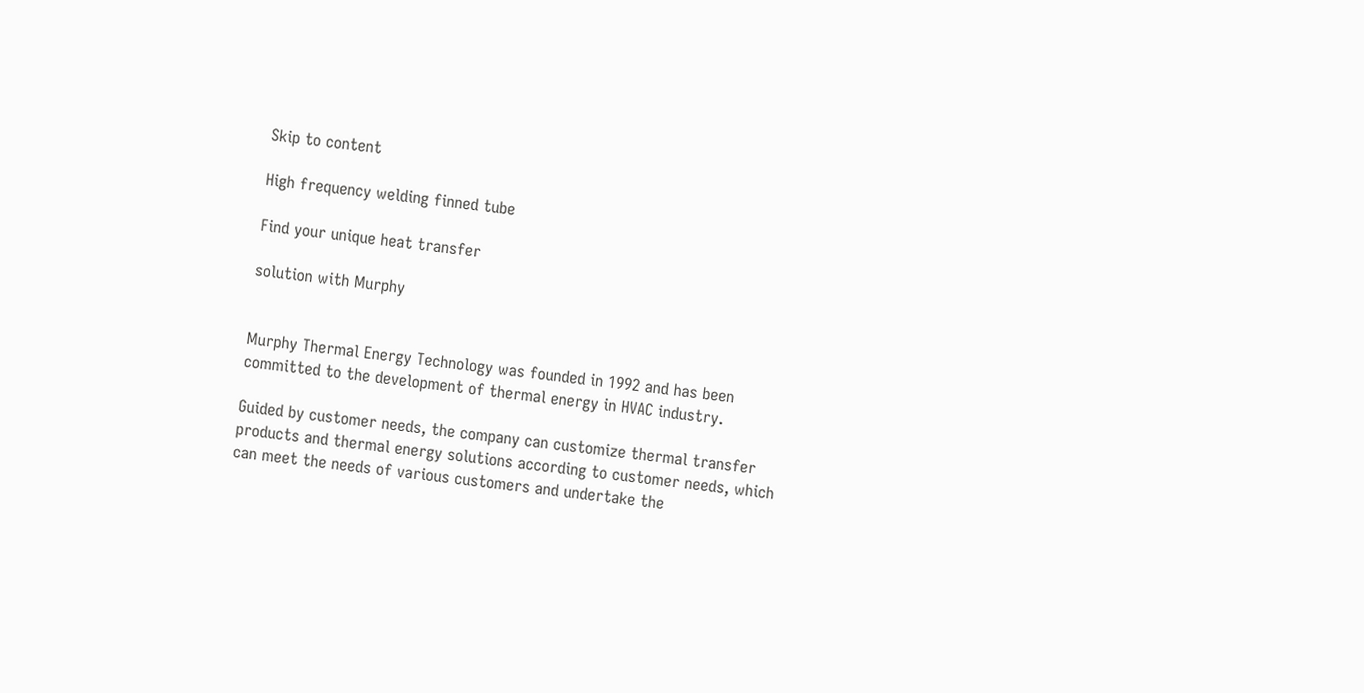Skip to content

High frequency welding finned tube

Find your unique heat transfer

solution with Murphy


Murphy Thermal Energy Technology was founded in 1992 and has been committed to the development of thermal energy in HVAC industry.

Guided by customer needs, the company can customize thermal transfer products and thermal energy solutions according to customer needs, which can meet the needs of various customers and undertake the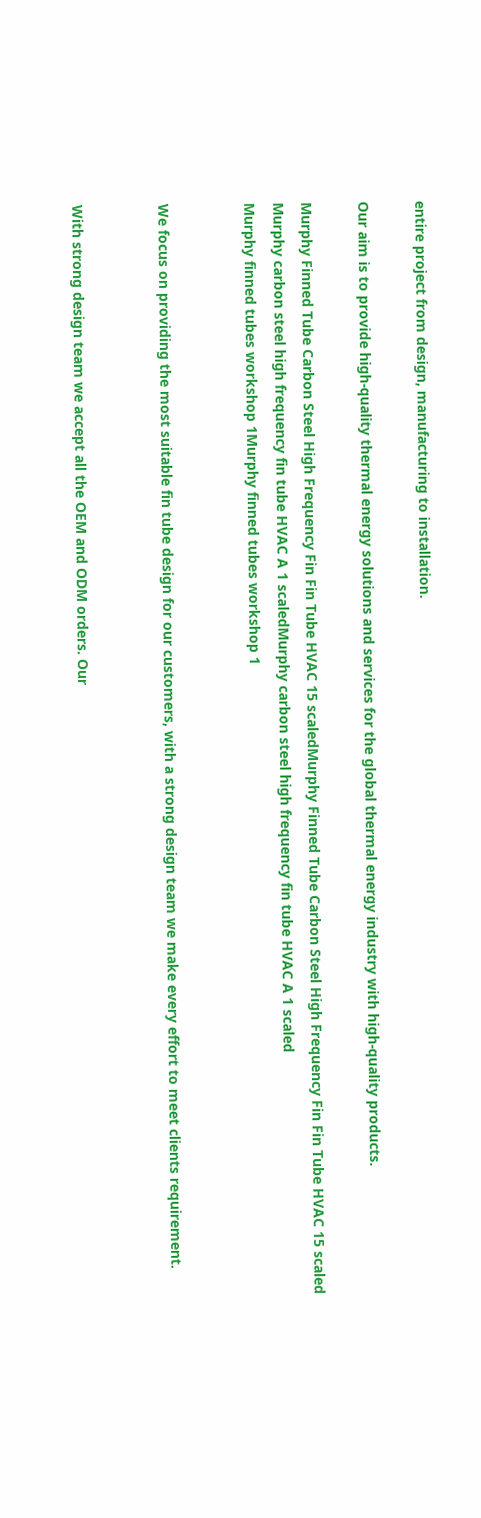entire project from design, manufacturing to installation.

Our aim is to provide high-quality thermal energy solutions and services for the global thermal energy industry with high-quality products.

Murphy Finned Tube Carbon Steel High Frequency Fin Fin Tube HVAC 15 scaledMurphy Finned Tube Carbon Steel High Frequency Fin Fin Tube HVAC 15 scaled
Murphy carbon steel high frequency fin tube HVAC A 1 scaledMurphy carbon steel high frequency fin tube HVAC A 1 scaled
Murphy finned tubes workshop 1Murphy finned tubes workshop 1


We focus on providing the most suitable fin tube design for our customers, with a strong design team we make every effort to meet clients requirement.


With strong design team we accept all the OEM and ODM orders. Our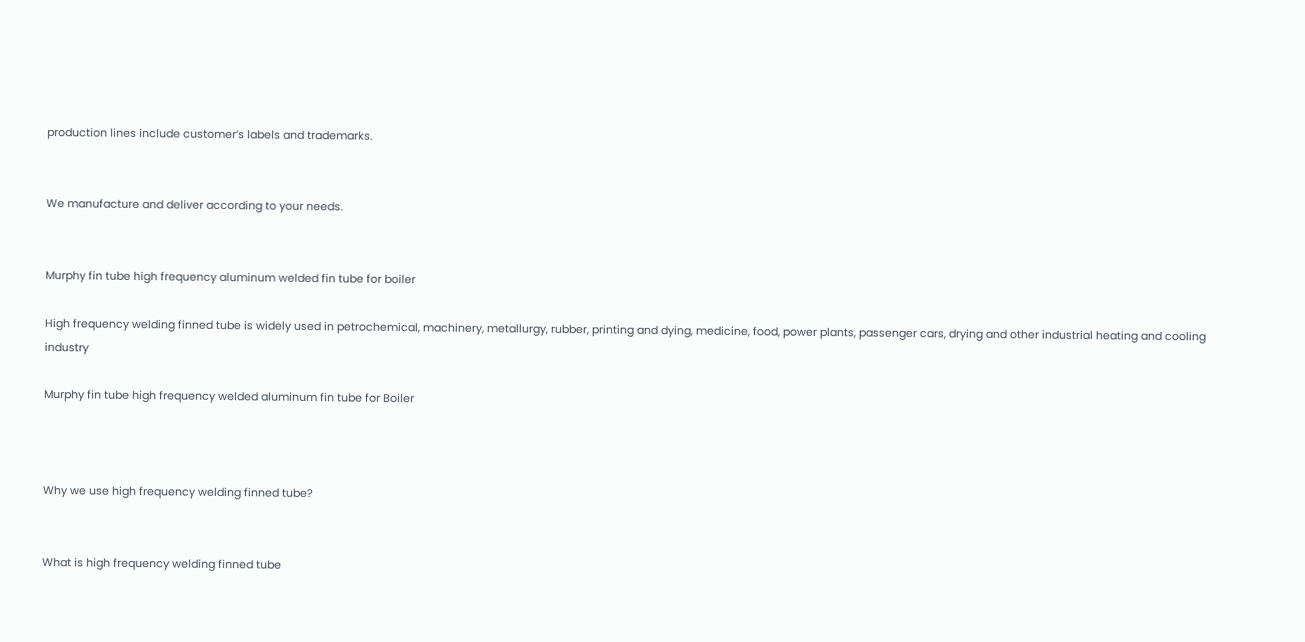production lines include customer’s labels and trademarks.


We manufacture and deliver according to your needs.


Murphy fin tube high frequency aluminum welded fin tube for boiler

High frequency welding finned tube is widely used in petrochemical, machinery, metallurgy, rubber, printing and dying, medicine, food, power plants, passenger cars, drying and other industrial heating and cooling industry

Murphy fin tube high frequency welded aluminum fin tube for Boiler



Why we use high frequency welding finned tube?


What is high frequency welding finned tube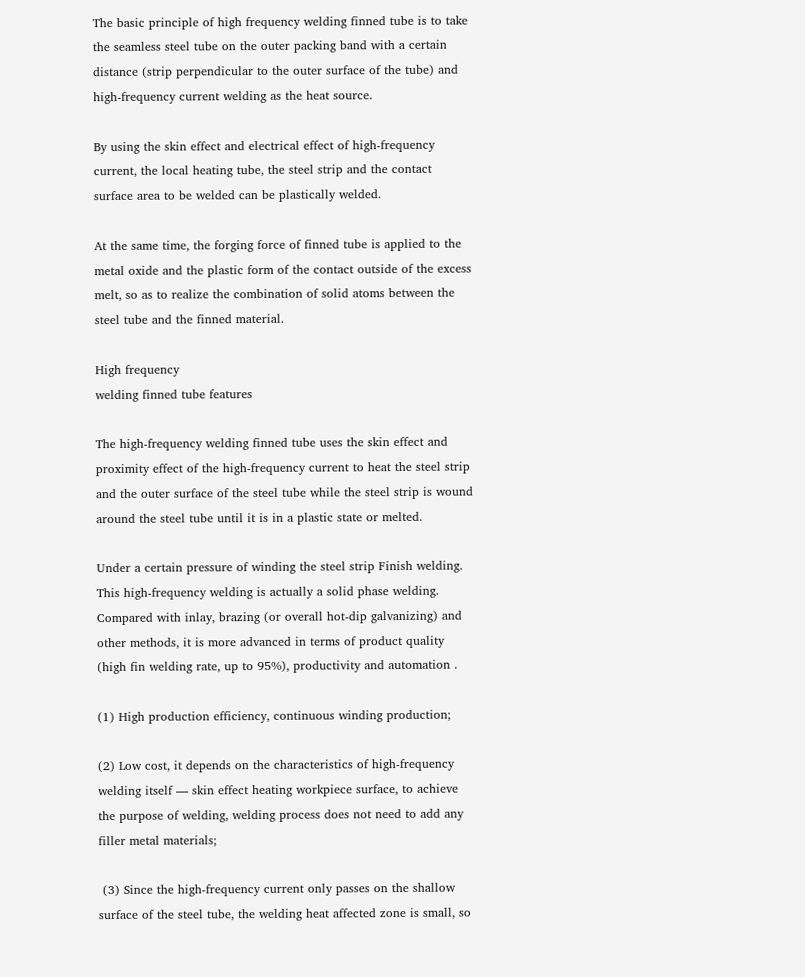The basic principle of high frequency welding finned tube is to take the seamless steel tube on the outer packing band with a certain distance (strip perpendicular to the outer surface of the tube) and high-frequency current welding as the heat source.

By using the skin effect and electrical effect of high-frequency current, the local heating tube, the steel strip and the contact surface area to be welded can be plastically welded.

At the same time, the forging force of finned tube is applied to the metal oxide and the plastic form of the contact outside of the excess melt, so as to realize the combination of solid atoms between the steel tube and the finned material.

High frequency
welding finned tube features

The high-frequency welding finned tube uses the skin effect and proximity effect of the high-frequency current to heat the steel strip and the outer surface of the steel tube while the steel strip is wound around the steel tube until it is in a plastic state or melted.

Under a certain pressure of winding the steel strip Finish welding. This high-frequency welding is actually a solid phase welding. Compared with inlay, brazing (or overall hot-dip galvanizing) and other methods, it is more advanced in terms of product quality (high fin welding rate, up to 95%), productivity and automation .

(1) High production efficiency, continuous winding production;

(2) Low cost, it depends on the characteristics of high-frequency welding itself — skin effect heating workpiece surface, to achieve the purpose of welding, welding process does not need to add any filler metal materials;

 (3) Since the high-frequency current only passes on the shallow surface of the steel tube, the welding heat affected zone is small, so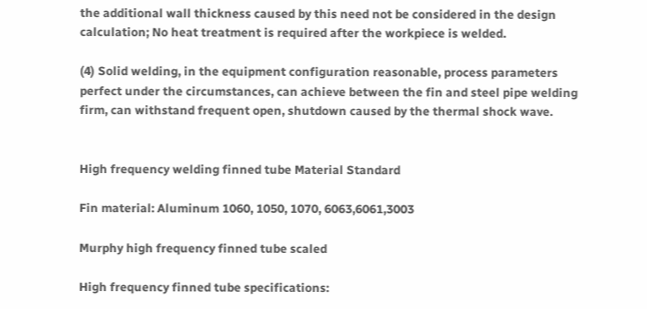the additional wall thickness caused by this need not be considered in the design calculation; No heat treatment is required after the workpiece is welded.

(4) Solid welding, in the equipment configuration reasonable, process parameters perfect under the circumstances, can achieve between the fin and steel pipe welding firm, can withstand frequent open, shutdown caused by the thermal shock wave.


High frequency welding finned tube Material Standard

Fin material: Aluminum 1060, 1050, 1070, 6063,6061,3003

Murphy high frequency finned tube scaled

High frequency finned tube specifications: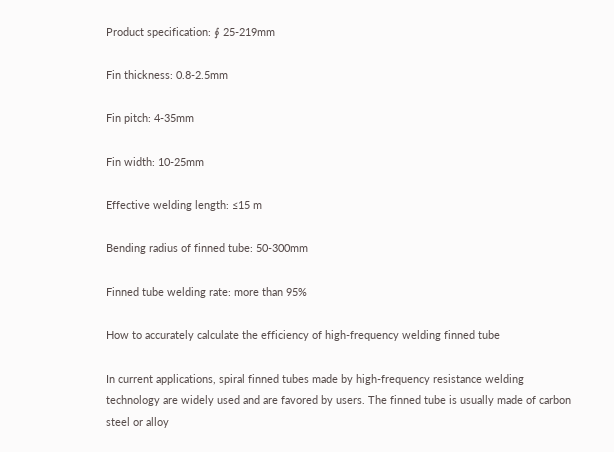Product specification: ∮ 25-219mm

Fin thickness: 0.8-2.5mm

Fin pitch: 4-35mm

Fin width: 10-25mm

Effective welding length: ≤15 m

Bending radius of finned tube: 50-300mm

Finned tube welding rate: more than 95%

How to accurately calculate the efficiency of high-frequency welding finned tube

In current applications, spiral finned tubes made by high-frequency resistance welding technology are widely used and are favored by users. The finned tube is usually made of carbon steel or alloy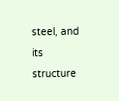steel, and its structure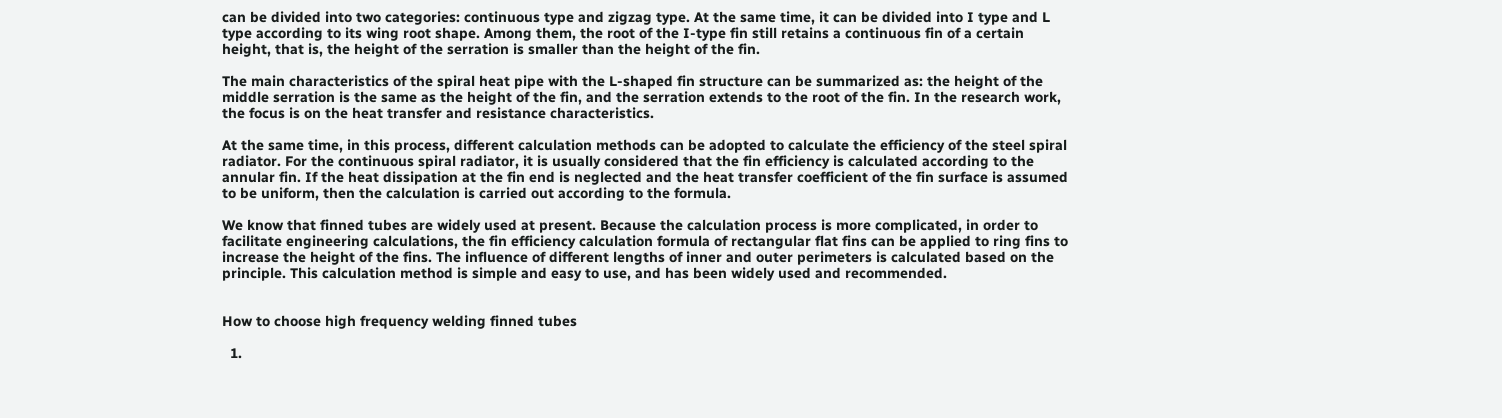can be divided into two categories: continuous type and zigzag type. At the same time, it can be divided into I type and L type according to its wing root shape. Among them, the root of the I-type fin still retains a continuous fin of a certain height, that is, the height of the serration is smaller than the height of the fin.

The main characteristics of the spiral heat pipe with the L-shaped fin structure can be summarized as: the height of the middle serration is the same as the height of the fin, and the serration extends to the root of the fin. In the research work, the focus is on the heat transfer and resistance characteristics.

At the same time, in this process, different calculation methods can be adopted to calculate the efficiency of the steel spiral radiator. For the continuous spiral radiator, it is usually considered that the fin efficiency is calculated according to the annular fin. If the heat dissipation at the fin end is neglected and the heat transfer coefficient of the fin surface is assumed to be uniform, then the calculation is carried out according to the formula.

We know that finned tubes are widely used at present. Because the calculation process is more complicated, in order to facilitate engineering calculations, the fin efficiency calculation formula of rectangular flat fins can be applied to ring fins to increase the height of the fins. The influence of different lengths of inner and outer perimeters is calculated based on the principle. This calculation method is simple and easy to use, and has been widely used and recommended.


How to choose high frequency welding finned tubes

  1.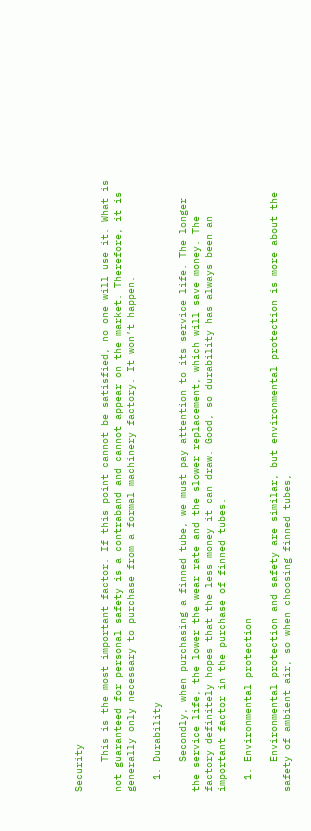Security

     This is the most important factor. If this point cannot be satisfied, no one will use it. What is not guaranteed for personal safety is a contraband and cannot appear on the market. Therefore, it is generally only necessary to purchase from a formal machinery factory. It won’t happen.

  1. Durability

     Secondly, when purchasing a finned tube, we must pay attention to its service life. The longer the service life, the lower the wear rate and the slower replacement, which will save money. The factory definitely hopes that the less money it can draw. Good, so durability has always been an important factor in the purchase of finned tubes.

  1. Environmental protection

     Environmental protection and safety are similar, but environmental protection is more about the safety of ambient air, so when choosing finned tubes,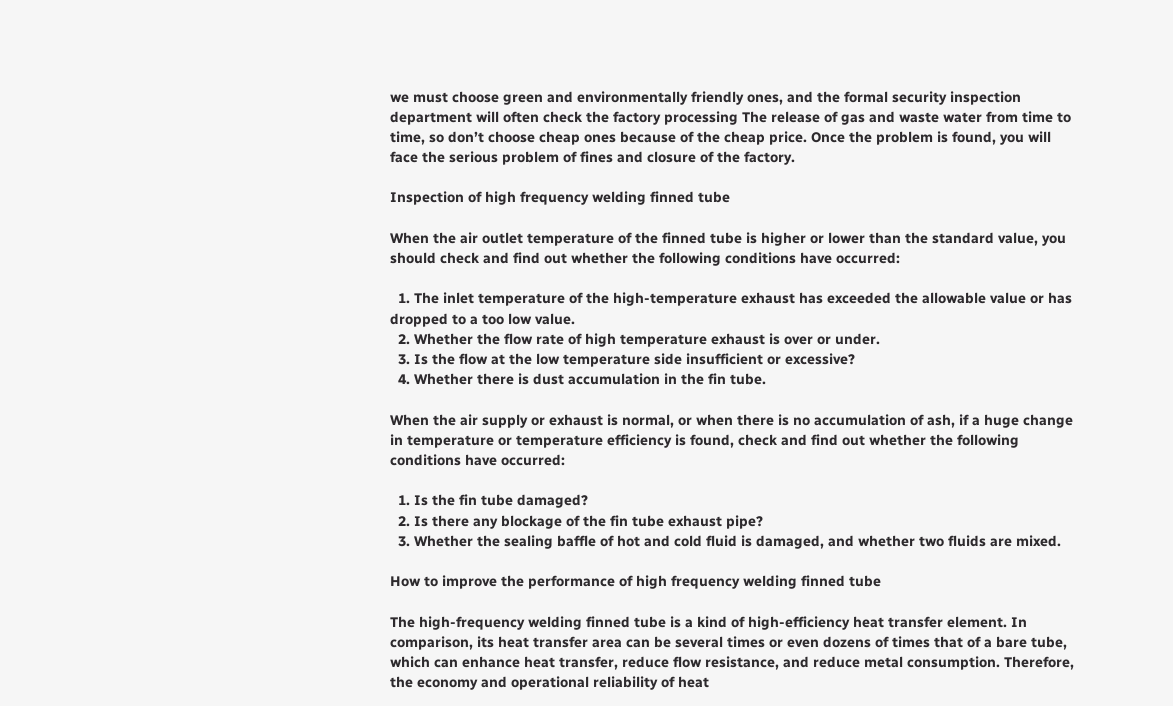we must choose green and environmentally friendly ones, and the formal security inspection department will often check the factory processing The release of gas and waste water from time to time, so don’t choose cheap ones because of the cheap price. Once the problem is found, you will face the serious problem of fines and closure of the factory.

Inspection of high frequency welding finned tube

When the air outlet temperature of the finned tube is higher or lower than the standard value, you should check and find out whether the following conditions have occurred:

  1. The inlet temperature of the high-temperature exhaust has exceeded the allowable value or has dropped to a too low value.
  2. Whether the flow rate of high temperature exhaust is over or under.
  3. Is the flow at the low temperature side insufficient or excessive?
  4. Whether there is dust accumulation in the fin tube.

When the air supply or exhaust is normal, or when there is no accumulation of ash, if a huge change in temperature or temperature efficiency is found, check and find out whether the following conditions have occurred:

  1. Is the fin tube damaged?
  2. Is there any blockage of the fin tube exhaust pipe?
  3. Whether the sealing baffle of hot and cold fluid is damaged, and whether two fluids are mixed.

How to improve the performance of high frequency welding finned tube

The high-frequency welding finned tube is a kind of high-efficiency heat transfer element. In comparison, its heat transfer area can be several times or even dozens of times that of a bare tube, which can enhance heat transfer, reduce flow resistance, and reduce metal consumption. Therefore, the economy and operational reliability of heat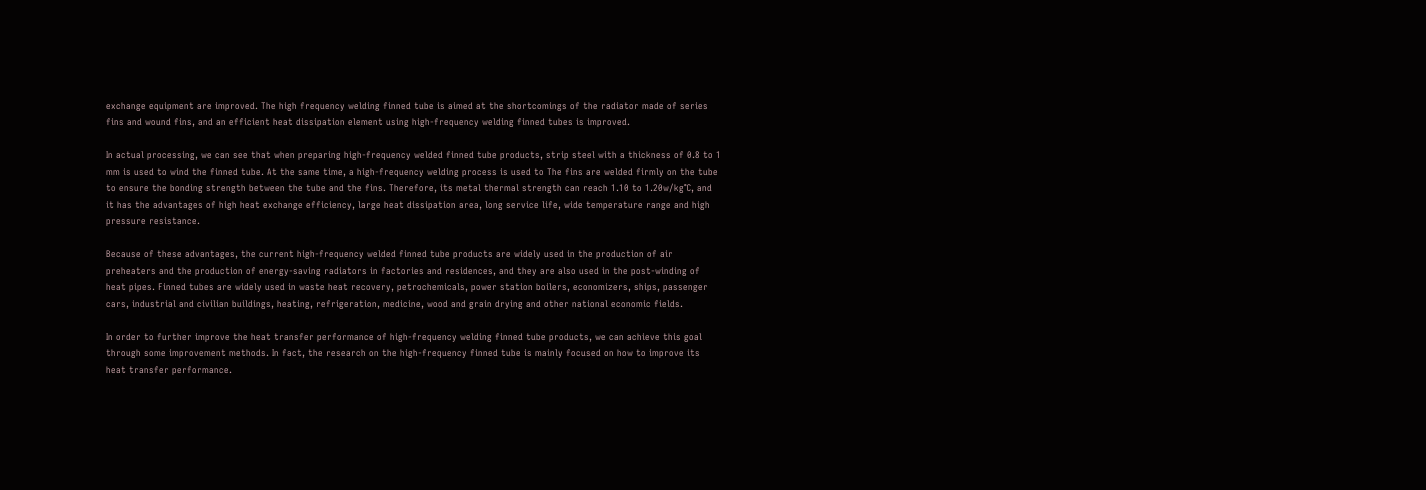exchange equipment are improved. The high frequency welding finned tube is aimed at the shortcomings of the radiator made of series fins and wound fins, and an efficient heat dissipation element using high-frequency welding finned tubes is improved.

In actual processing, we can see that when preparing high-frequency welded finned tube products, strip steel with a thickness of 0.8 to 1 mm is used to wind the finned tube. At the same time, a high-frequency welding process is used to The fins are welded firmly on the tube to ensure the bonding strength between the tube and the fins. Therefore, its metal thermal strength can reach 1.10 to 1.20w/kg℃, and it has the advantages of high heat exchange efficiency, large heat dissipation area, long service life, wide temperature range and high pressure resistance.

Because of these advantages, the current high-frequency welded finned tube products are widely used in the production of air preheaters and the production of energy-saving radiators in factories and residences, and they are also used in the post-winding of heat pipes. Finned tubes are widely used in waste heat recovery, petrochemicals, power station boilers, economizers, ships, passenger cars, industrial and civilian buildings, heating, refrigeration, medicine, wood and grain drying and other national economic fields.

In order to further improve the heat transfer performance of high-frequency welding finned tube products, we can achieve this goal through some improvement methods. In fact, the research on the high-frequency finned tube is mainly focused on how to improve its heat transfer performance.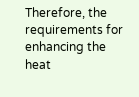Therefore, the requirements for enhancing the heat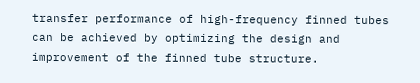transfer performance of high-frequency finned tubes can be achieved by optimizing the design and improvement of the finned tube structure.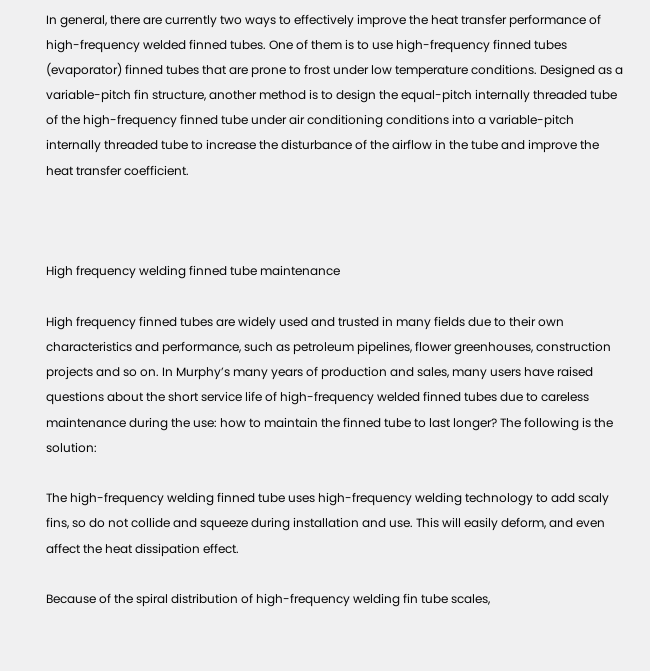In general, there are currently two ways to effectively improve the heat transfer performance of high-frequency welded finned tubes. One of them is to use high-frequency finned tubes (evaporator) finned tubes that are prone to frost under low temperature conditions. Designed as a variable-pitch fin structure, another method is to design the equal-pitch internally threaded tube of the high-frequency finned tube under air conditioning conditions into a variable-pitch internally threaded tube to increase the disturbance of the airflow in the tube and improve the heat transfer coefficient.



High frequency welding finned tube maintenance

High frequency finned tubes are widely used and trusted in many fields due to their own characteristics and performance, such as petroleum pipelines, flower greenhouses, construction projects and so on. In Murphy’s many years of production and sales, many users have raised questions about the short service life of high-frequency welded finned tubes due to careless maintenance during the use: how to maintain the finned tube to last longer? The following is the solution:

The high-frequency welding finned tube uses high-frequency welding technology to add scaly fins, so do not collide and squeeze during installation and use. This will easily deform, and even affect the heat dissipation effect.

Because of the spiral distribution of high-frequency welding fin tube scales,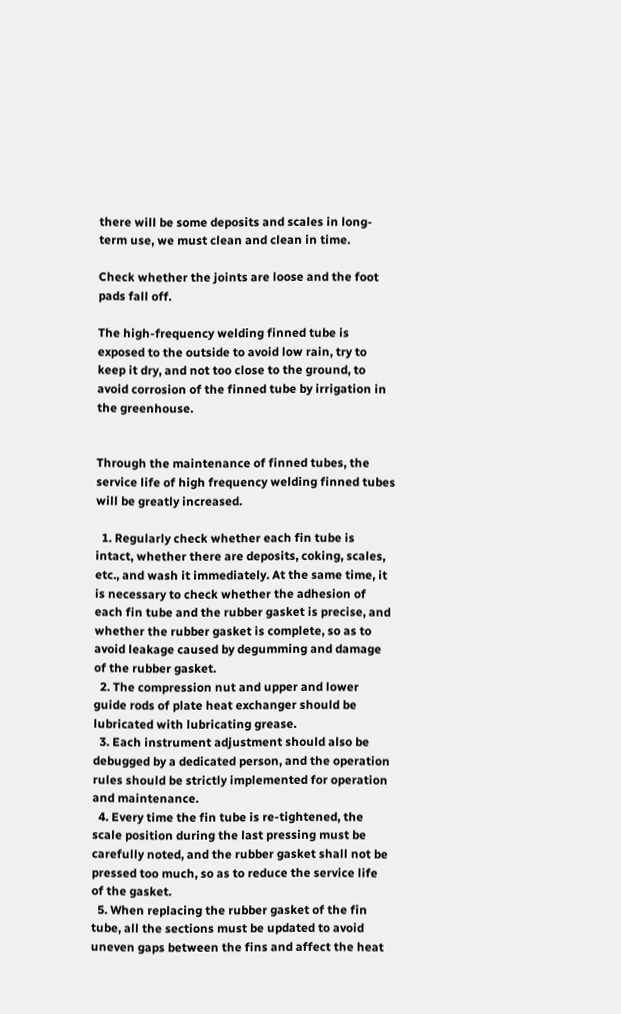there will be some deposits and scales in long-term use, we must clean and clean in time.

Check whether the joints are loose and the foot pads fall off.

The high-frequency welding finned tube is exposed to the outside to avoid low rain, try to keep it dry, and not too close to the ground, to avoid corrosion of the finned tube by irrigation in the greenhouse.


Through the maintenance of finned tubes, the service life of high frequency welding finned tubes will be greatly increased.

  1. Regularly check whether each fin tube is intact, whether there are deposits, coking, scales, etc., and wash it immediately. At the same time, it is necessary to check whether the adhesion of each fin tube and the rubber gasket is precise, and whether the rubber gasket is complete, so as to avoid leakage caused by degumming and damage of the rubber gasket.
  2. The compression nut and upper and lower guide rods of plate heat exchanger should be lubricated with lubricating grease.
  3. Each instrument adjustment should also be debugged by a dedicated person, and the operation rules should be strictly implemented for operation and maintenance.
  4. Every time the fin tube is re-tightened, the scale position during the last pressing must be carefully noted, and the rubber gasket shall not be pressed too much, so as to reduce the service life of the gasket.
  5. When replacing the rubber gasket of the fin tube, all the sections must be updated to avoid uneven gaps between the fins and affect the heat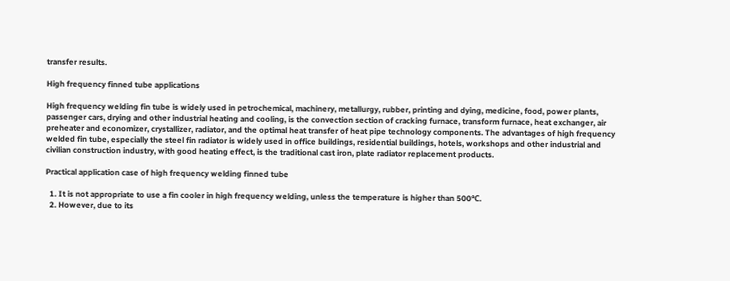transfer results.

High frequency finned tube applications

High frequency welding fin tube is widely used in petrochemical, machinery, metallurgy, rubber, printing and dying, medicine, food, power plants, passenger cars, drying and other industrial heating and cooling, is the convection section of cracking furnace, transform furnace, heat exchanger, air preheater and economizer, crystallizer, radiator, and the optimal heat transfer of heat pipe technology components. The advantages of high frequency welded fin tube, especially the steel fin radiator is widely used in office buildings, residential buildings, hotels, workshops and other industrial and civilian construction industry, with good heating effect, is the traditional cast iron, plate radiator replacement products.

Practical application case of high frequency welding finned tube

  1. It is not appropriate to use a fin cooler in high frequency welding, unless the temperature is higher than 500℃.
  2. However, due to its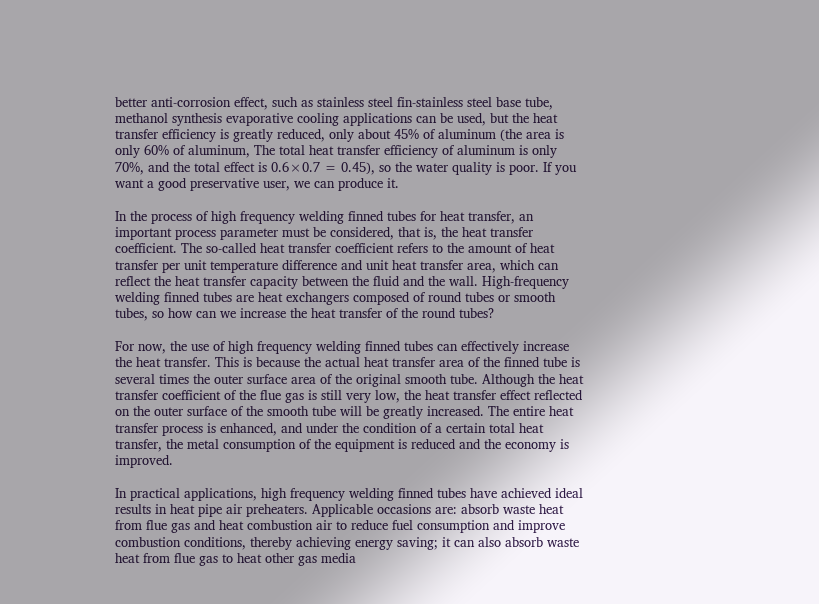better anti-corrosion effect, such as stainless steel fin-stainless steel base tube, methanol synthesis evaporative cooling applications can be used, but the heat transfer efficiency is greatly reduced, only about 45% of aluminum (the area is only 60% of aluminum, The total heat transfer efficiency of aluminum is only 70%, and the total effect is 0.6×0.7 = 0.45), so the water quality is poor. If you want a good preservative user, we can produce it.

In the process of high frequency welding finned tubes for heat transfer, an important process parameter must be considered, that is, the heat transfer coefficient. The so-called heat transfer coefficient refers to the amount of heat transfer per unit temperature difference and unit heat transfer area, which can reflect the heat transfer capacity between the fluid and the wall. High-frequency welding finned tubes are heat exchangers composed of round tubes or smooth tubes, so how can we increase the heat transfer of the round tubes?

For now, the use of high frequency welding finned tubes can effectively increase the heat transfer. This is because the actual heat transfer area of the finned tube is several times the outer surface area of the original smooth tube. Although the heat transfer coefficient of the flue gas is still very low, the heat transfer effect reflected on the outer surface of the smooth tube will be greatly increased. The entire heat transfer process is enhanced, and under the condition of a certain total heat transfer, the metal consumption of the equipment is reduced and the economy is improved.

In practical applications, high frequency welding finned tubes have achieved ideal results in heat pipe air preheaters. Applicable occasions are: absorb waste heat from flue gas and heat combustion air to reduce fuel consumption and improve combustion conditions, thereby achieving energy saving; it can also absorb waste heat from flue gas to heat other gas media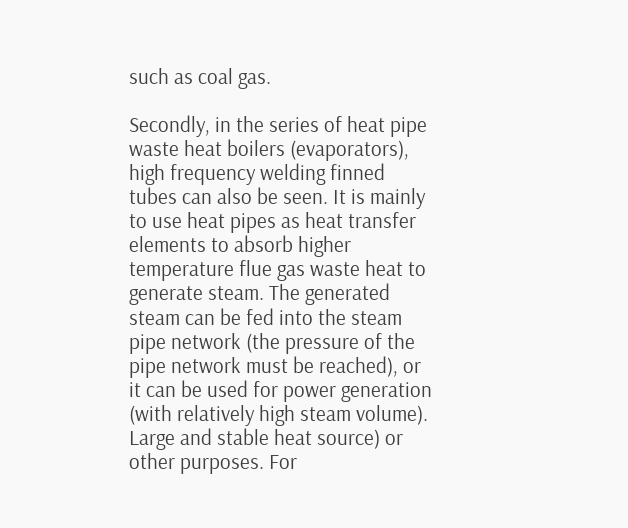such as coal gas.

Secondly, in the series of heat pipe waste heat boilers (evaporators), high frequency welding finned tubes can also be seen. It is mainly to use heat pipes as heat transfer elements to absorb higher temperature flue gas waste heat to generate steam. The generated steam can be fed into the steam pipe network (the pressure of the pipe network must be reached), or it can be used for power generation (with relatively high steam volume). Large and stable heat source) or other purposes. For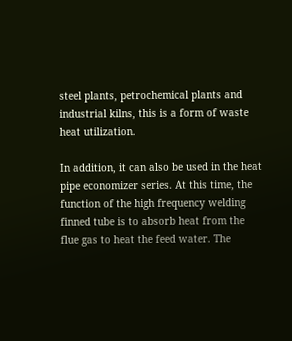steel plants, petrochemical plants and industrial kilns, this is a form of waste heat utilization.

In addition, it can also be used in the heat pipe economizer series. At this time, the function of the high frequency welding finned tube is to absorb heat from the flue gas to heat the feed water. The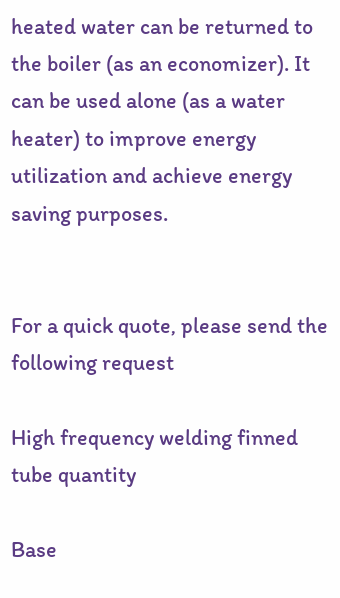heated water can be returned to the boiler (as an economizer). It can be used alone (as a water heater) to improve energy utilization and achieve energy saving purposes.


For a quick quote, please send the following request

High frequency welding finned tube quantity

Base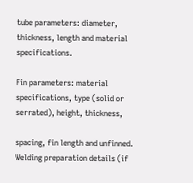tube parameters: diameter, thickness, length and material specifications.

Fin parameters: material specifications, type (solid or serrated), height, thickness,

spacing, fin length and unfinned. Welding preparation details (if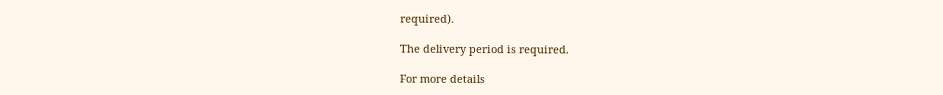required).

The delivery period is required.

For more details